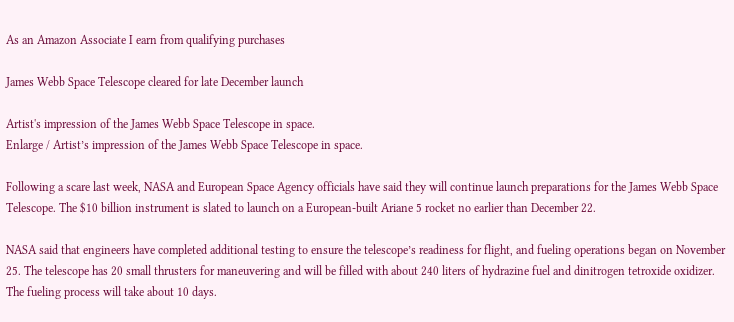As an Amazon Associate I earn from qualifying purchases

James Webb Space Telescope cleared for late December launch

Artist's impression of the James Webb Space Telescope in space.
Enlarge / Artist’s impression of the James Webb Space Telescope in space.

Following a scare last week, NASA and European Space Agency officials have said they will continue launch preparations for the James Webb Space Telescope. The $10 billion instrument is slated to launch on a European-built Ariane 5 rocket no earlier than December 22.

NASA said that engineers have completed additional testing to ensure the telescope’s readiness for flight, and fueling operations began on November 25. The telescope has 20 small thrusters for maneuvering and will be filled with about 240 liters of hydrazine fuel and dinitrogen tetroxide oxidizer. The fueling process will take about 10 days.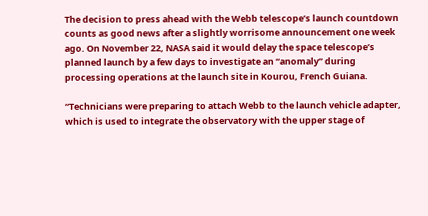The decision to press ahead with the Webb telescope’s launch countdown counts as good news after a slightly worrisome announcement one week ago. On November 22, NASA said it would delay the space telescope’s planned launch by a few days to investigate an “anomaly” during processing operations at the launch site in Kourou, French Guiana.

“Technicians were preparing to attach Webb to the launch vehicle adapter, which is used to integrate the observatory with the upper stage of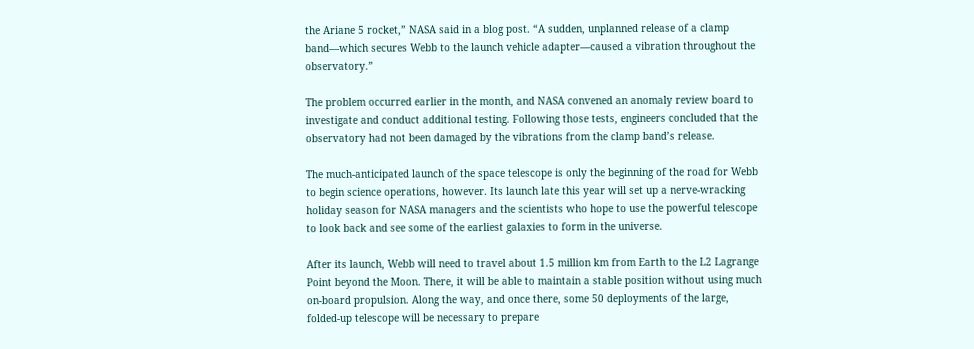the Ariane 5 rocket,” NASA said in a blog post. “A sudden, unplanned release of a clamp band—which secures Webb to the launch vehicle adapter—caused a vibration throughout the observatory.”

The problem occurred earlier in the month, and NASA convened an anomaly review board to investigate and conduct additional testing. Following those tests, engineers concluded that the observatory had not been damaged by the vibrations from the clamp band’s release.

The much-anticipated launch of the space telescope is only the beginning of the road for Webb to begin science operations, however. Its launch late this year will set up a nerve-wracking holiday season for NASA managers and the scientists who hope to use the powerful telescope to look back and see some of the earliest galaxies to form in the universe.

After its launch, Webb will need to travel about 1.5 million km from Earth to the L2 Lagrange Point beyond the Moon. There, it will be able to maintain a stable position without using much on-board propulsion. Along the way, and once there, some 50 deployments of the large, folded-up telescope will be necessary to prepare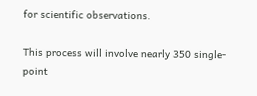for scientific observations.

This process will involve nearly 350 single-point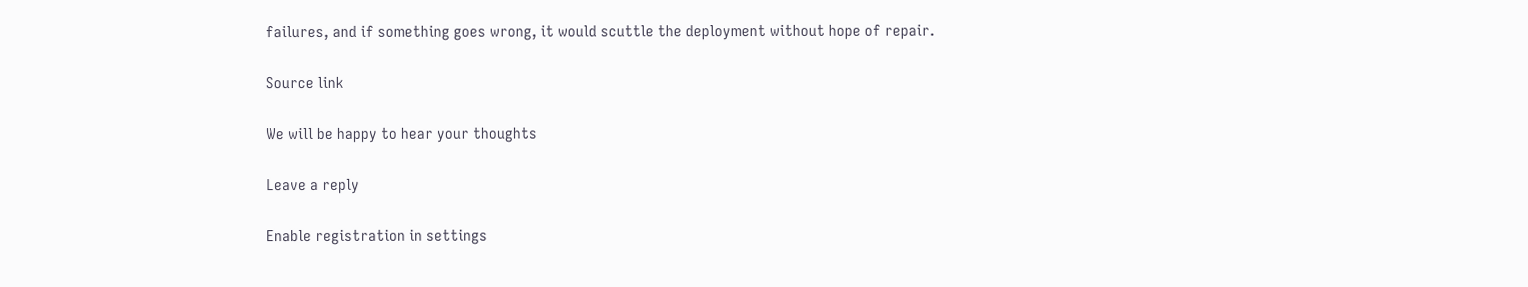failures, and if something goes wrong, it would scuttle the deployment without hope of repair.

Source link

We will be happy to hear your thoughts

Leave a reply

Enable registration in settings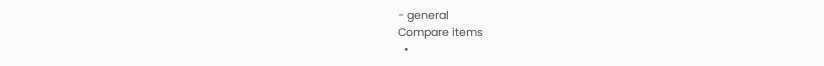- general
Compare items
  •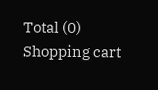Total (0)
Shopping cart